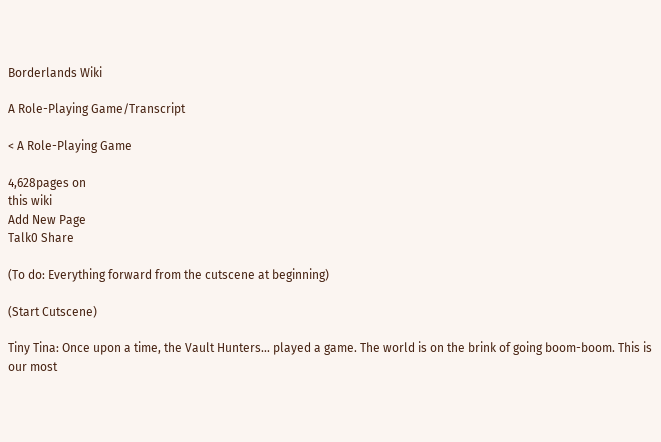Borderlands Wiki

A Role-Playing Game/Transcript

< A Role-Playing Game

4,628pages on
this wiki
Add New Page
Talk0 Share

(To do: Everything forward from the cutscene at beginning)

(Start Cutscene)

Tiny Tina: Once upon a time, the Vault Hunters... played a game. The world is on the brink of going boom-boom. This is our most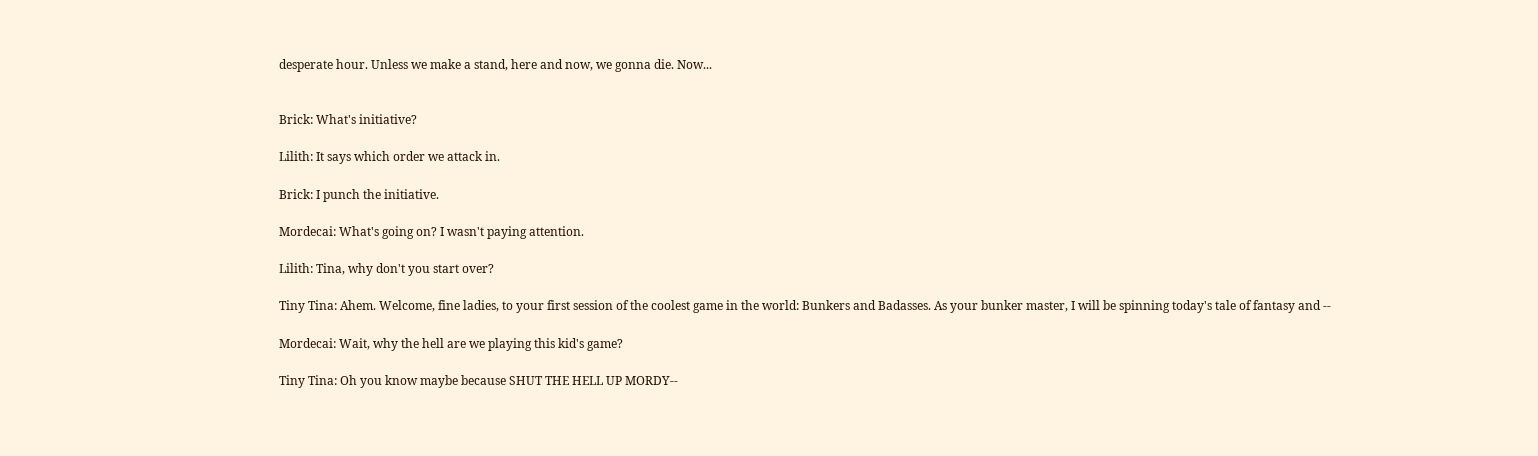desperate hour. Unless we make a stand, here and now, we gonna die. Now...


Brick: What's initiative?

Lilith: It says which order we attack in.

Brick: I punch the initiative.

Mordecai: What's going on? I wasn't paying attention.

Lilith: Tina, why don't you start over?

Tiny Tina: Ahem. Welcome, fine ladies, to your first session of the coolest game in the world: Bunkers and Badasses. As your bunker master, I will be spinning today's tale of fantasy and --

Mordecai: Wait, why the hell are we playing this kid's game?

Tiny Tina: Oh you know maybe because SHUT THE HELL UP MORDY--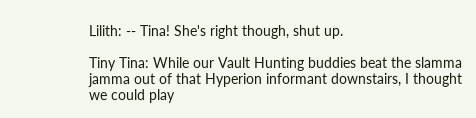Lilith: -- Tina! She's right though, shut up.

Tiny Tina: While our Vault Hunting buddies beat the slamma jamma out of that Hyperion informant downstairs, I thought we could play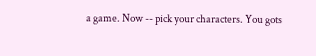a game. Now -- pick your characters. You gots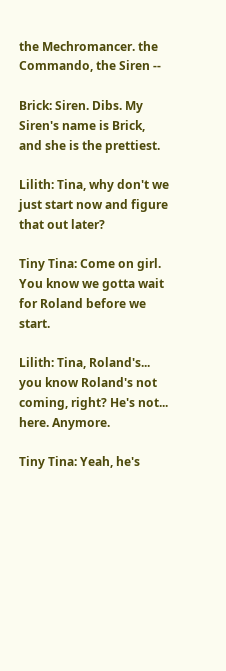the Mechromancer. the Commando, the Siren --

Brick: Siren. Dibs. My Siren's name is Brick, and she is the prettiest.

Lilith: Tina, why don't we just start now and figure that out later?

Tiny Tina: Come on girl. You know we gotta wait for Roland before we start.

Lilith: Tina, Roland's... you know Roland's not coming, right? He's not... here. Anymore.

Tiny Tina: Yeah, he's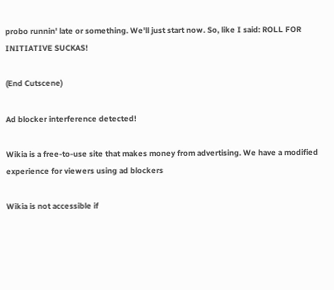probo runnin' late or something. We'll just start now. So, like I said: ROLL FOR INITIATIVE SUCKAS!

(End Cutscene)

Ad blocker interference detected!

Wikia is a free-to-use site that makes money from advertising. We have a modified experience for viewers using ad blockers

Wikia is not accessible if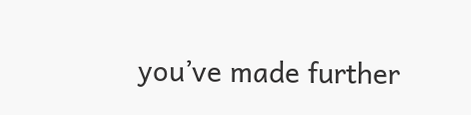you’ve made further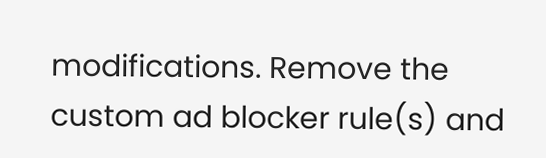modifications. Remove the custom ad blocker rule(s) and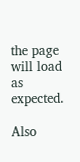the page will load as expected.

Also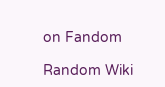on Fandom

Random Wiki